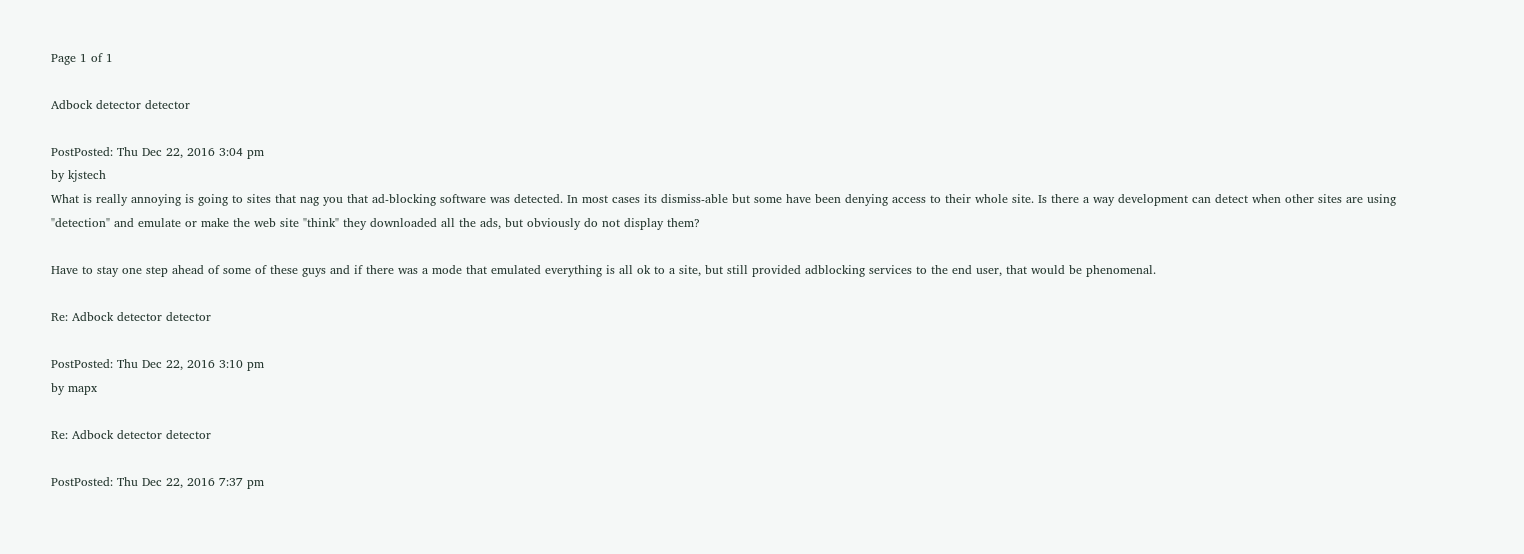Page 1 of 1

Adbock detector detector

PostPosted: Thu Dec 22, 2016 3:04 pm
by kjstech
What is really annoying is going to sites that nag you that ad-blocking software was detected. In most cases its dismiss-able but some have been denying access to their whole site. Is there a way development can detect when other sites are using "detection" and emulate or make the web site "think" they downloaded all the ads, but obviously do not display them?

Have to stay one step ahead of some of these guys and if there was a mode that emulated everything is all ok to a site, but still provided adblocking services to the end user, that would be phenomenal.

Re: Adbock detector detector

PostPosted: Thu Dec 22, 2016 3:10 pm
by mapx

Re: Adbock detector detector

PostPosted: Thu Dec 22, 2016 7:37 pm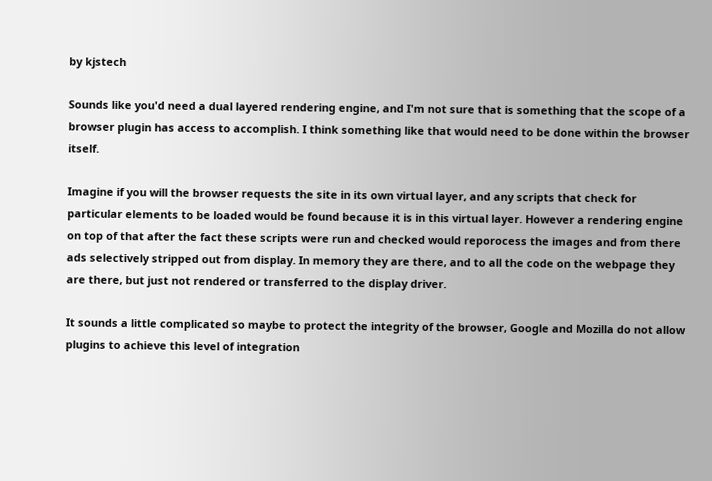by kjstech

Sounds like you'd need a dual layered rendering engine, and I'm not sure that is something that the scope of a browser plugin has access to accomplish. I think something like that would need to be done within the browser itself.

Imagine if you will the browser requests the site in its own virtual layer, and any scripts that check for particular elements to be loaded would be found because it is in this virtual layer. However a rendering engine on top of that after the fact these scripts were run and checked would reporocess the images and from there ads selectively stripped out from display. In memory they are there, and to all the code on the webpage they are there, but just not rendered or transferred to the display driver.

It sounds a little complicated so maybe to protect the integrity of the browser, Google and Mozilla do not allow plugins to achieve this level of integration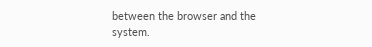between the browser and the system.